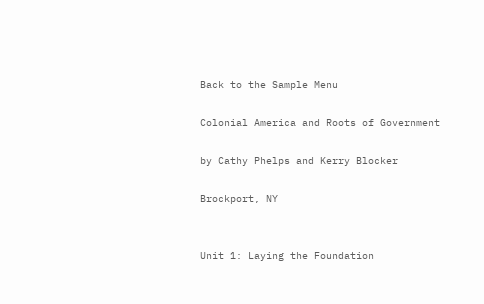Back to the Sample Menu

Colonial America and Roots of Government

by Cathy Phelps and Kerry Blocker

Brockport, NY


Unit 1: Laying the Foundation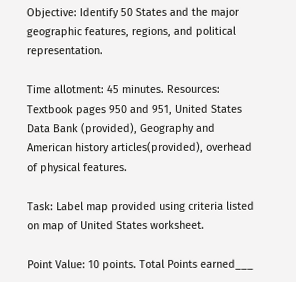Objective: Identify 50 States and the major geographic features, regions, and political representation.

Time allotment: 45 minutes. Resources: Textbook pages 950 and 951, United States Data Bank (provided), Geography and American history articles(provided), overhead of physical features.

Task: Label map provided using criteria listed on map of United States worksheet.

Point Value: 10 points. Total Points earned___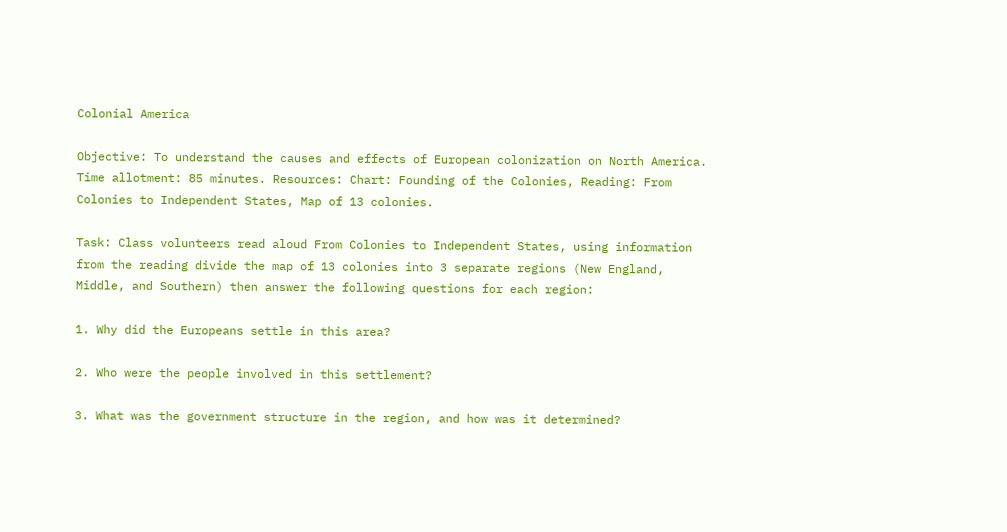Colonial America

Objective: To understand the causes and effects of European colonization on North America. Time allotment: 85 minutes. Resources: Chart: Founding of the Colonies, Reading: From Colonies to Independent States, Map of 13 colonies.

Task: Class volunteers read aloud From Colonies to Independent States, using information from the reading divide the map of 13 colonies into 3 separate regions (New England, Middle, and Southern) then answer the following questions for each region:

1. Why did the Europeans settle in this area?

2. Who were the people involved in this settlement?

3. What was the government structure in the region, and how was it determined?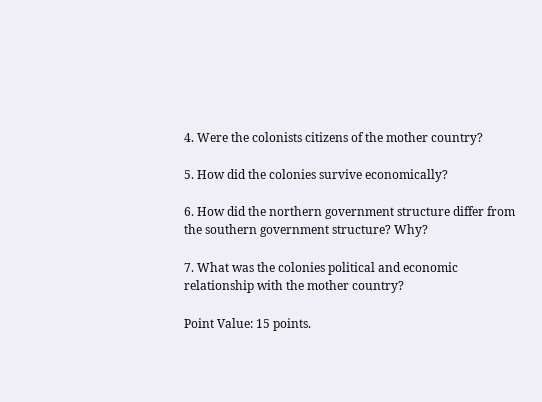4. Were the colonists citizens of the mother country?

5. How did the colonies survive economically?

6. How did the northern government structure differ from the southern government structure? Why?

7. What was the colonies political and economic relationship with the mother country?

Point Value: 15 points.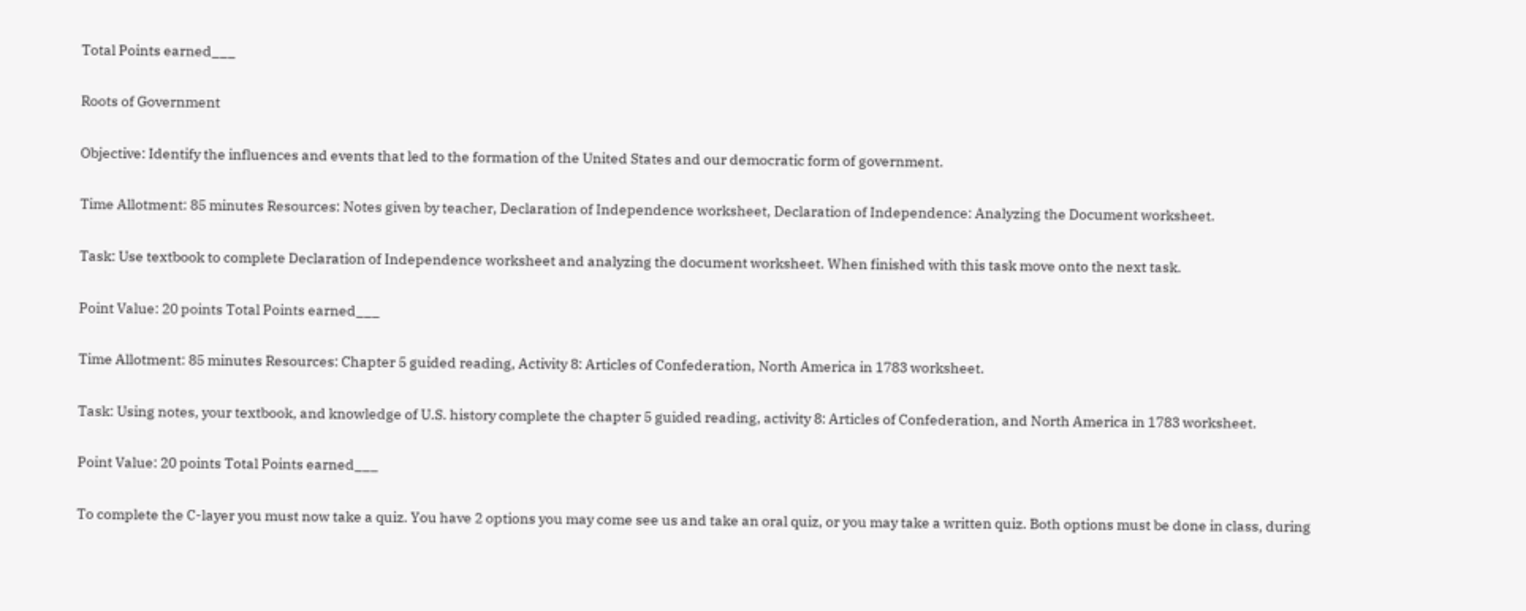Total Points earned___

Roots of Government

Objective: Identify the influences and events that led to the formation of the United States and our democratic form of government.

Time Allotment: 85 minutes Resources: Notes given by teacher, Declaration of Independence worksheet, Declaration of Independence: Analyzing the Document worksheet.

Task: Use textbook to complete Declaration of Independence worksheet and analyzing the document worksheet. When finished with this task move onto the next task.

Point Value: 20 points Total Points earned___

Time Allotment: 85 minutes Resources: Chapter 5 guided reading, Activity 8: Articles of Confederation, North America in 1783 worksheet.

Task: Using notes, your textbook, and knowledge of U.S. history complete the chapter 5 guided reading, activity 8: Articles of Confederation, and North America in 1783 worksheet.

Point Value: 20 points Total Points earned___

To complete the C-layer you must now take a quiz. You have 2 options you may come see us and take an oral quiz, or you may take a written quiz. Both options must be done in class, during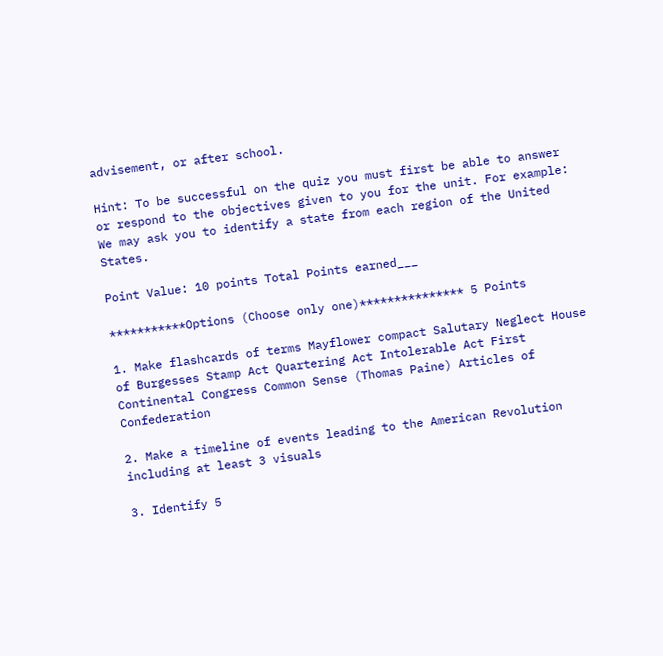advisement, or after school.

Hint: To be successful on the quiz you must first be able to answer or respond to the objectives given to you for the unit. For example: We may ask you to identify a state from each region of the United States.

Point Value: 10 points Total Points earned___

***********Options (Choose only one)*************** 5 Points

1. Make flashcards of terms Mayflower compact Salutary Neglect House of Burgesses Stamp Act Quartering Act Intolerable Act First Continental Congress Common Sense (Thomas Paine) Articles of Confederation

2. Make a timeline of events leading to the American Revolution including at least 3 visuals

3. Identify 5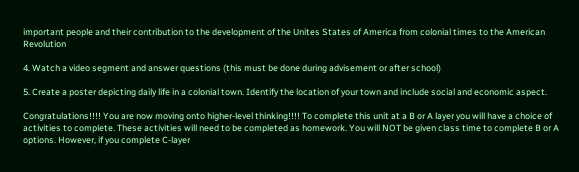important people and their contribution to the development of the Unites States of America from colonial times to the American Revolution

4. Watch a video segment and answer questions (this must be done during advisement or after school)

5. Create a poster depicting daily life in a colonial town. Identify the location of your town and include social and economic aspect.

Congratulations!!!! You are now moving onto higher-level thinking!!!! To complete this unit at a B or A layer you will have a choice of activities to complete. These activities will need to be completed as homework. You will NOT be given class time to complete B or A options. However, if you complete C-layer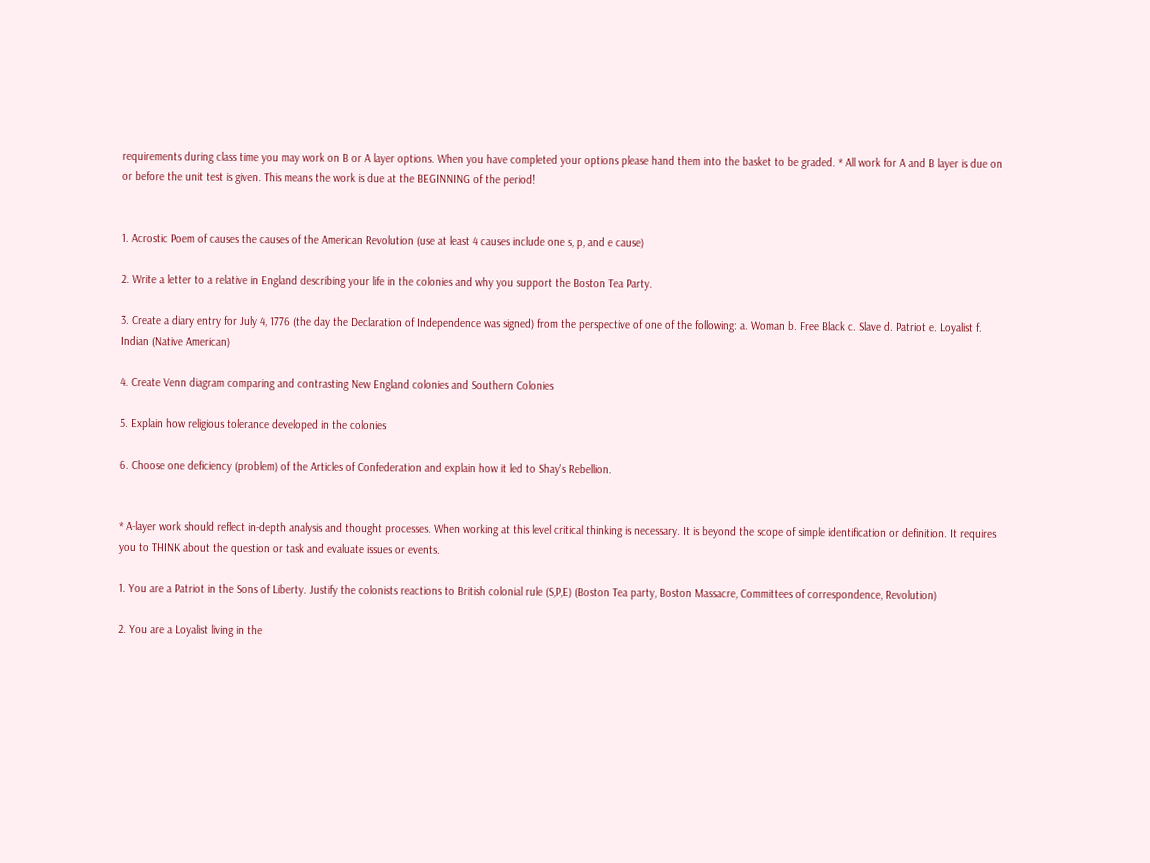requirements during class time you may work on B or A layer options. When you have completed your options please hand them into the basket to be graded. * All work for A and B layer is due on or before the unit test is given. This means the work is due at the BEGINNING of the period!


1. Acrostic Poem of causes the causes of the American Revolution (use at least 4 causes include one s, p, and e cause)

2. Write a letter to a relative in England describing your life in the colonies and why you support the Boston Tea Party.

3. Create a diary entry for July 4, 1776 (the day the Declaration of Independence was signed) from the perspective of one of the following: a. Woman b. Free Black c. Slave d. Patriot e. Loyalist f. Indian (Native American)

4. Create Venn diagram comparing and contrasting New England colonies and Southern Colonies

5. Explain how religious tolerance developed in the colonies

6. Choose one deficiency (problem) of the Articles of Confederation and explain how it led to Shay's Rebellion.


* A-layer work should reflect in-depth analysis and thought processes. When working at this level critical thinking is necessary. It is beyond the scope of simple identification or definition. It requires you to THINK about the question or task and evaluate issues or events.

1. You are a Patriot in the Sons of Liberty. Justify the colonists reactions to British colonial rule (S,P,E) (Boston Tea party, Boston Massacre, Committees of correspondence, Revolution)

2. You are a Loyalist living in the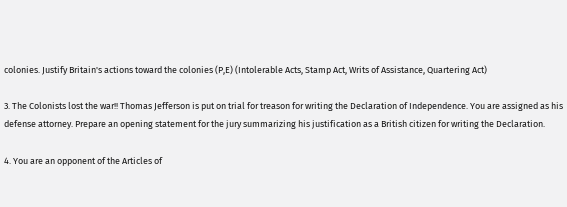colonies. Justify Britain's actions toward the colonies (P,E) (Intolerable Acts, Stamp Act, Writs of Assistance, Quartering Act)

3. The Colonists lost the war!! Thomas Jefferson is put on trial for treason for writing the Declaration of Independence. You are assigned as his defense attorney. Prepare an opening statement for the jury summarizing his justification as a British citizen for writing the Declaration.

4. You are an opponent of the Articles of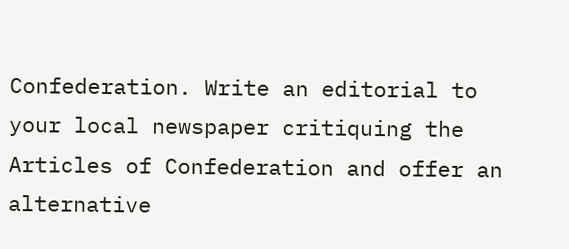Confederation. Write an editorial to your local newspaper critiquing the Articles of Confederation and offer an alternative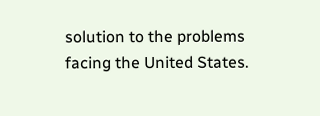solution to the problems facing the United States.